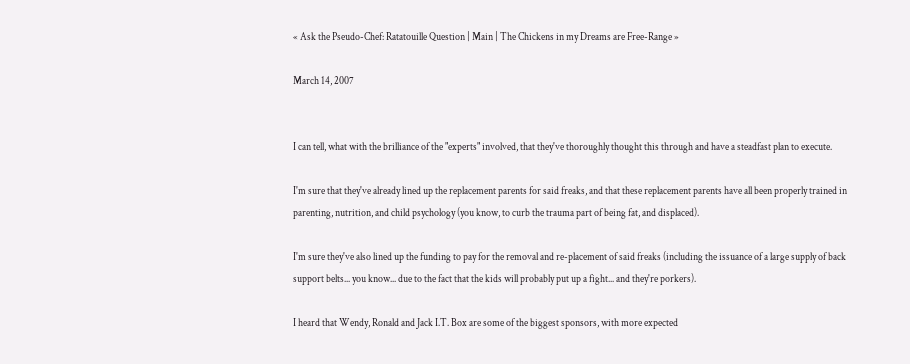« Ask the Pseudo-Chef: Ratatouille Question | Main | The Chickens in my Dreams are Free-Range »

March 14, 2007


I can tell, what with the brilliance of the "experts" involved, that they've thoroughly thought this through and have a steadfast plan to execute.

I'm sure that they've already lined up the replacement parents for said freaks, and that these replacement parents have all been properly trained in parenting, nutrition, and child psychology (you know, to curb the trauma part of being fat, and displaced).

I'm sure they've also lined up the funding to pay for the removal and re-placement of said freaks (including the issuance of a large supply of back support belts... you know... due to the fact that the kids will probably put up a fight... and they're porkers).

I heard that Wendy, Ronald and Jack I.T. Box are some of the biggest sponsors, with more expected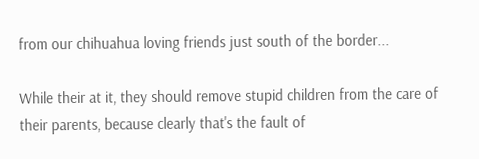from our chihuahua loving friends just south of the border...

While their at it, they should remove stupid children from the care of their parents, because clearly that's the fault of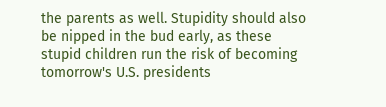the parents as well. Stupidity should also be nipped in the bud early, as these stupid children run the risk of becoming tomorrow's U.S. presidents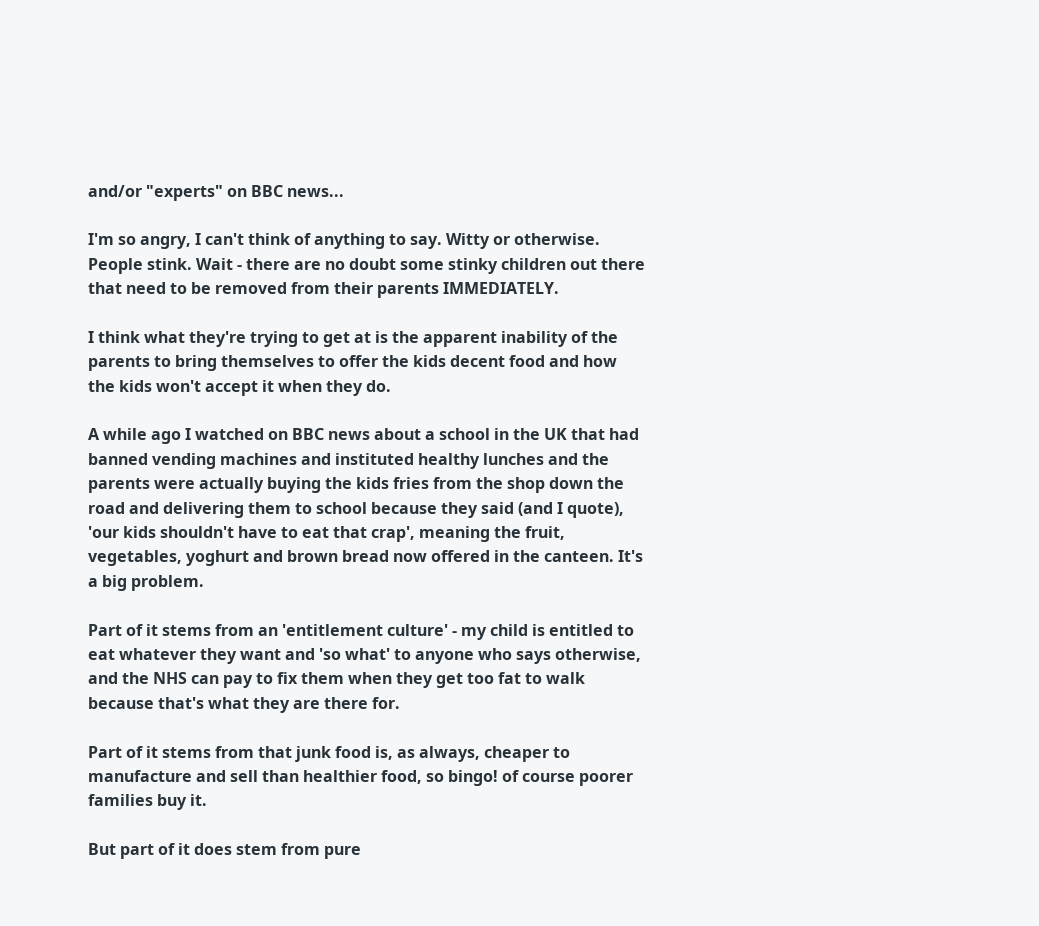and/or "experts" on BBC news...

I'm so angry, I can't think of anything to say. Witty or otherwise. People stink. Wait - there are no doubt some stinky children out there that need to be removed from their parents IMMEDIATELY.

I think what they're trying to get at is the apparent inability of the parents to bring themselves to offer the kids decent food and how the kids won't accept it when they do.

A while ago I watched on BBC news about a school in the UK that had banned vending machines and instituted healthy lunches and the parents were actually buying the kids fries from the shop down the road and delivering them to school because they said (and I quote), 'our kids shouldn't have to eat that crap', meaning the fruit, vegetables, yoghurt and brown bread now offered in the canteen. It's a big problem.

Part of it stems from an 'entitlement culture' - my child is entitled to eat whatever they want and 'so what' to anyone who says otherwise, and the NHS can pay to fix them when they get too fat to walk because that's what they are there for.

Part of it stems from that junk food is, as always, cheaper to manufacture and sell than healthier food, so bingo! of course poorer families buy it.

But part of it does stem from pure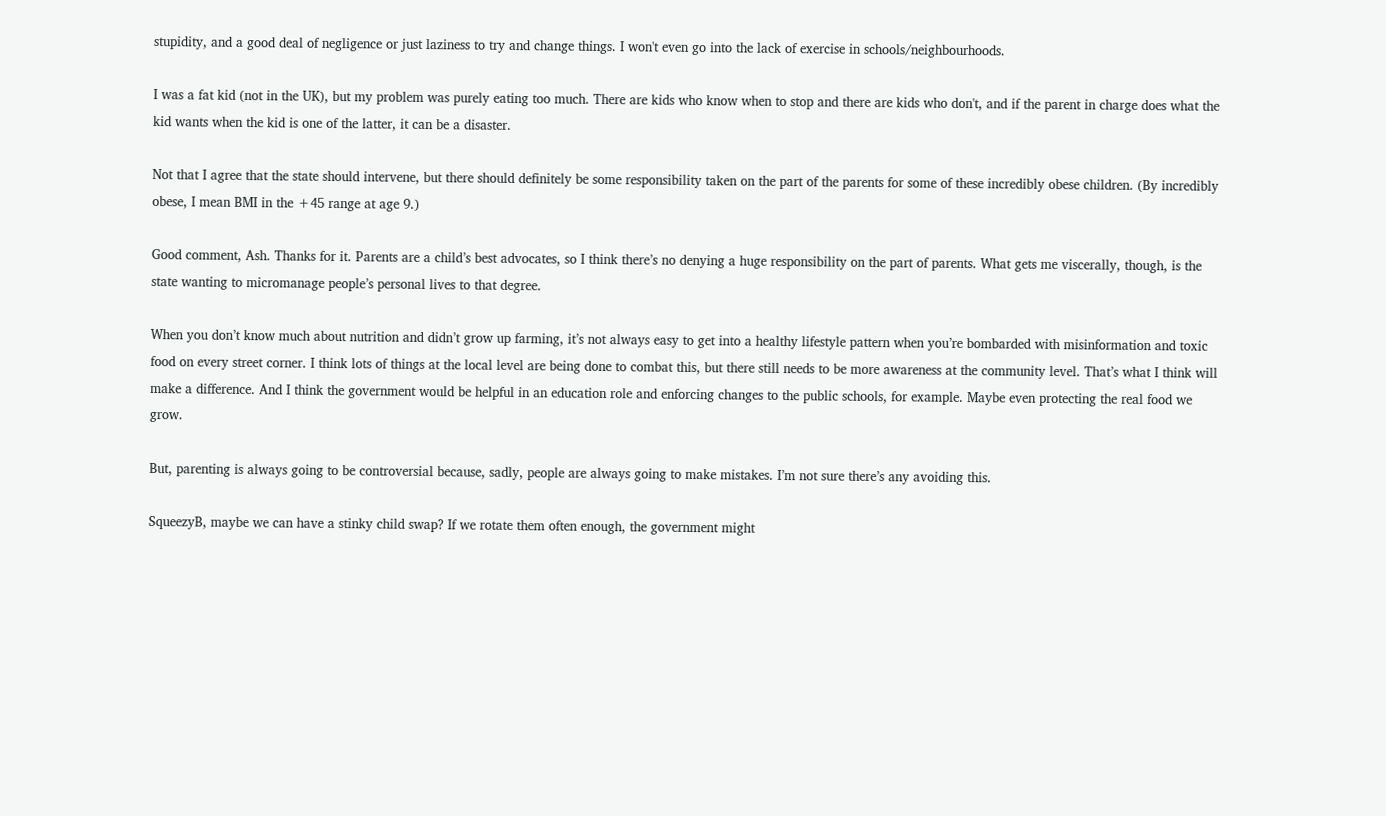stupidity, and a good deal of negligence or just laziness to try and change things. I won't even go into the lack of exercise in schools/neighbourhoods.

I was a fat kid (not in the UK), but my problem was purely eating too much. There are kids who know when to stop and there are kids who don't, and if the parent in charge does what the kid wants when the kid is one of the latter, it can be a disaster.

Not that I agree that the state should intervene, but there should definitely be some responsibility taken on the part of the parents for some of these incredibly obese children. (By incredibly obese, I mean BMI in the +45 range at age 9.)

Good comment, Ash. Thanks for it. Parents are a child’s best advocates, so I think there’s no denying a huge responsibility on the part of parents. What gets me viscerally, though, is the state wanting to micromanage people’s personal lives to that degree.

When you don’t know much about nutrition and didn’t grow up farming, it’s not always easy to get into a healthy lifestyle pattern when you’re bombarded with misinformation and toxic food on every street corner. I think lots of things at the local level are being done to combat this, but there still needs to be more awareness at the community level. That’s what I think will make a difference. And I think the government would be helpful in an education role and enforcing changes to the public schools, for example. Maybe even protecting the real food we grow.

But, parenting is always going to be controversial because, sadly, people are always going to make mistakes. I’m not sure there’s any avoiding this.

SqueezyB, maybe we can have a stinky child swap? If we rotate them often enough, the government might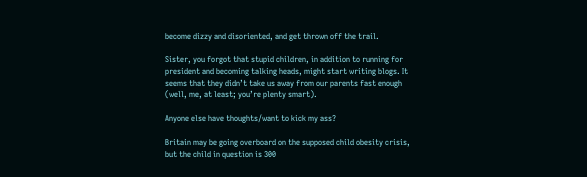become dizzy and disoriented, and get thrown off the trail.

Sister, you forgot that stupid children, in addition to running for president and becoming talking heads, might start writing blogs. It seems that they didn’t take us away from our parents fast enough (well, me, at least; you’re plenty smart).

Anyone else have thoughts/want to kick my ass?

Britain may be going overboard on the supposed child obesity crisis, but the child in question is 300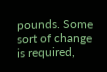pounds. Some sort of change is required,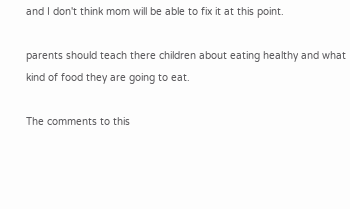and I don't think mom will be able to fix it at this point.

parents should teach there children about eating healthy and what kind of food they are going to eat.

The comments to this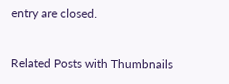entry are closed.


Related Posts with Thumbnails